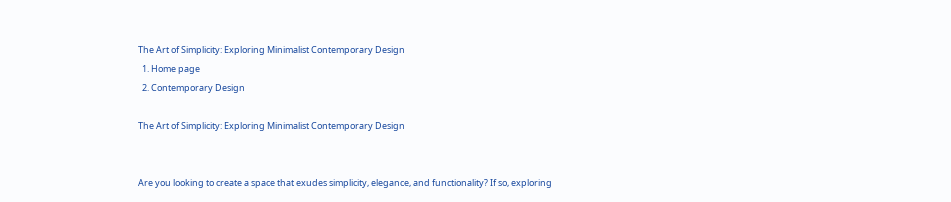The Art of Simplicity: Exploring Minimalist Contemporary Design
  1. Home page
  2. Contemporary Design

The Art of Simplicity: Exploring Minimalist Contemporary Design


Are you looking to create a space that exudes simplicity, elegance, and functionality? If so, exploring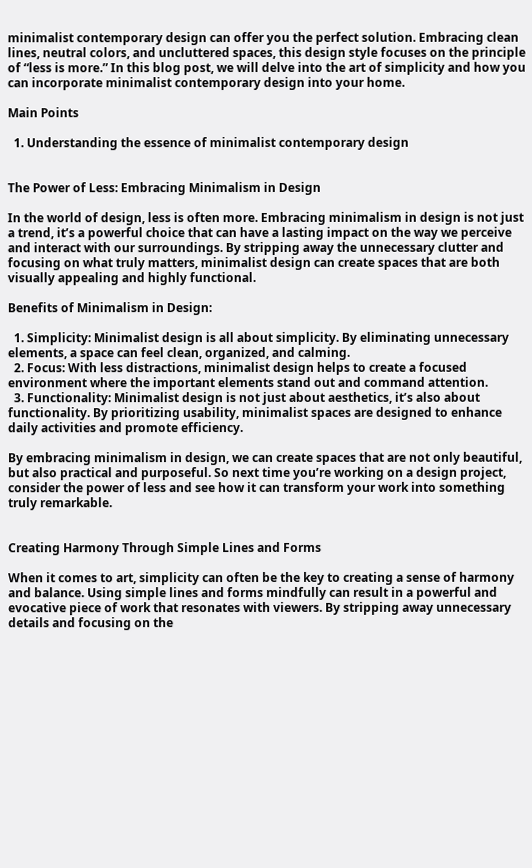minimalist contemporary design can offer you the perfect solution. Embracing clean lines, neutral colors, and uncluttered spaces, this design style focuses on the principle of “less is more.” In this blog post, we will delve into the art of simplicity and how you can incorporate minimalist contemporary design into your home.

Main Points

  1. Understanding the essence of minimalist contemporary design


The Power of Less: Embracing Minimalism in Design

In the world of design, less is often more. Embracing minimalism in design is not just a trend, it’s a powerful choice that can have a lasting impact on the way we perceive and interact with our surroundings. By stripping away the unnecessary clutter and focusing on what truly matters, minimalist design can create spaces that are both visually appealing and highly functional.

Benefits of Minimalism in Design:

  1. Simplicity: Minimalist design is all about simplicity. By eliminating unnecessary elements, a space can feel clean, organized, and calming.
  2. Focus: With less distractions, minimalist design helps to create a focused environment where the important elements stand out and command attention.
  3. Functionality: Minimalist design is not just about aesthetics, it’s also about functionality. By prioritizing usability, minimalist spaces are designed to enhance daily activities and promote efficiency.

By embracing minimalism in design, we can create spaces that are not only beautiful, but also practical and purposeful. So next time you’re working on a design project, consider the power of less and see how it can transform your work into something truly remarkable.


Creating Harmony Through Simple Lines and Forms

When it comes to art, simplicity can often be the key to creating a sense of harmony and balance. Using simple lines and forms mindfully can result in a powerful and evocative piece of work that resonates with viewers. By stripping away unnecessary details and focusing on the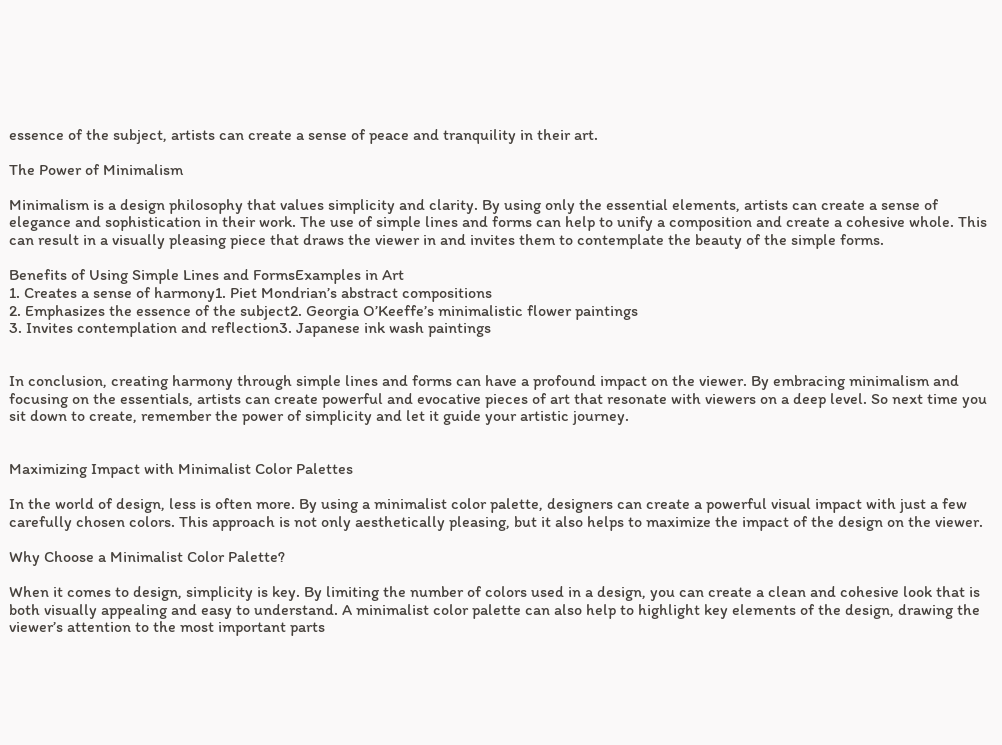essence of the subject, artists can create a sense of peace and tranquility in their art.

The Power of Minimalism

Minimalism is a design philosophy that values simplicity and clarity. By using only the essential elements, artists can create a sense of elegance and sophistication in their work. The use of simple lines and forms can help to unify a composition and create a cohesive whole. This can result in a visually pleasing piece that draws the viewer in and invites them to contemplate the beauty of the simple forms.

Benefits of Using Simple Lines and FormsExamples in Art
1. Creates a sense of harmony1. Piet Mondrian’s abstract compositions
2. Emphasizes the essence of the subject2. Georgia O’Keeffe’s minimalistic flower paintings
3. Invites contemplation and reflection3. Japanese ink wash paintings


In conclusion, creating harmony through simple lines and forms can have a profound impact on the viewer. By embracing minimalism and focusing on the essentials, artists can create powerful and evocative pieces of art that resonate with viewers on a deep level. So next time you sit down to create, remember the power of simplicity and let it guide your artistic journey.


Maximizing Impact with Minimalist Color Palettes

In the world of design, less is often more. By using a minimalist color palette, designers can create a powerful visual impact with just a few carefully chosen colors. This approach is not only aesthetically pleasing, but it also helps to maximize the impact of the design on the viewer.

Why Choose a Minimalist Color Palette?

When it comes to design, simplicity is key. By limiting the number of colors used in a design, you can create a clean and cohesive look that is both visually appealing and easy to understand. A minimalist color palette can also help to highlight key elements of the design, drawing the viewer’s attention to the most important parts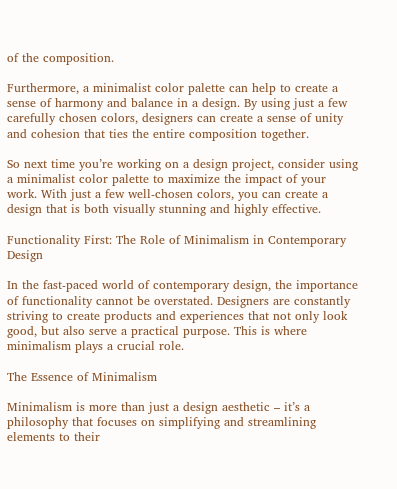of the composition.

Furthermore, a minimalist color palette can help to create a sense of harmony and balance in a design. By using just a few carefully chosen colors, designers can create a sense of unity and cohesion that ties the entire composition together.

So next time you’re working on a design project, consider using a minimalist color palette to maximize the impact of your work. With just a few well-chosen colors, you can create a design that is both visually stunning and highly effective.

Functionality First: The Role of Minimalism in Contemporary Design

In the fast-paced world of contemporary design, the importance of functionality cannot be overstated. Designers are constantly striving to create products and experiences that not only look good, but also serve a practical purpose. This is where minimalism plays a crucial role.

The Essence of Minimalism

Minimalism is more than just a design aesthetic – it’s a philosophy that focuses on simplifying and streamlining elements to their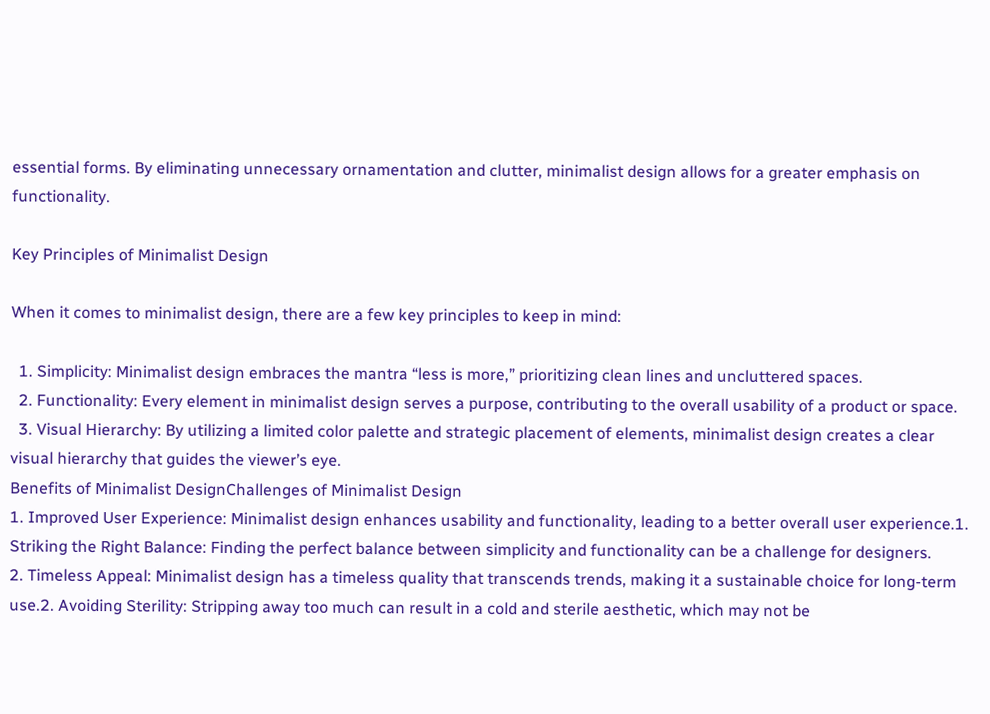essential forms. By eliminating unnecessary ornamentation and clutter, minimalist design allows for a greater emphasis on functionality.

Key Principles of Minimalist Design

When it comes to minimalist design, there are a few key principles to keep in mind:

  1. Simplicity: Minimalist design embraces the mantra “less is more,” prioritizing clean lines and uncluttered spaces.
  2. Functionality: Every element in minimalist design serves a purpose, contributing to the overall usability of a product or space.
  3. Visual Hierarchy: By utilizing a limited color palette and strategic placement of elements, minimalist design creates a clear visual hierarchy that guides the viewer’s eye.
Benefits of Minimalist DesignChallenges of Minimalist Design
1. Improved User Experience: Minimalist design enhances usability and functionality, leading to a better overall user experience.1. Striking the Right Balance: Finding the perfect balance between simplicity and functionality can be a challenge for designers.
2. Timeless Appeal: Minimalist design has a timeless quality that transcends trends, making it a sustainable choice for long-term use.2. Avoiding Sterility: Stripping away too much can result in a cold and sterile aesthetic, which may not be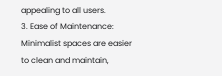appealing to all users.
3. Ease of Maintenance: Minimalist spaces are easier to clean and maintain,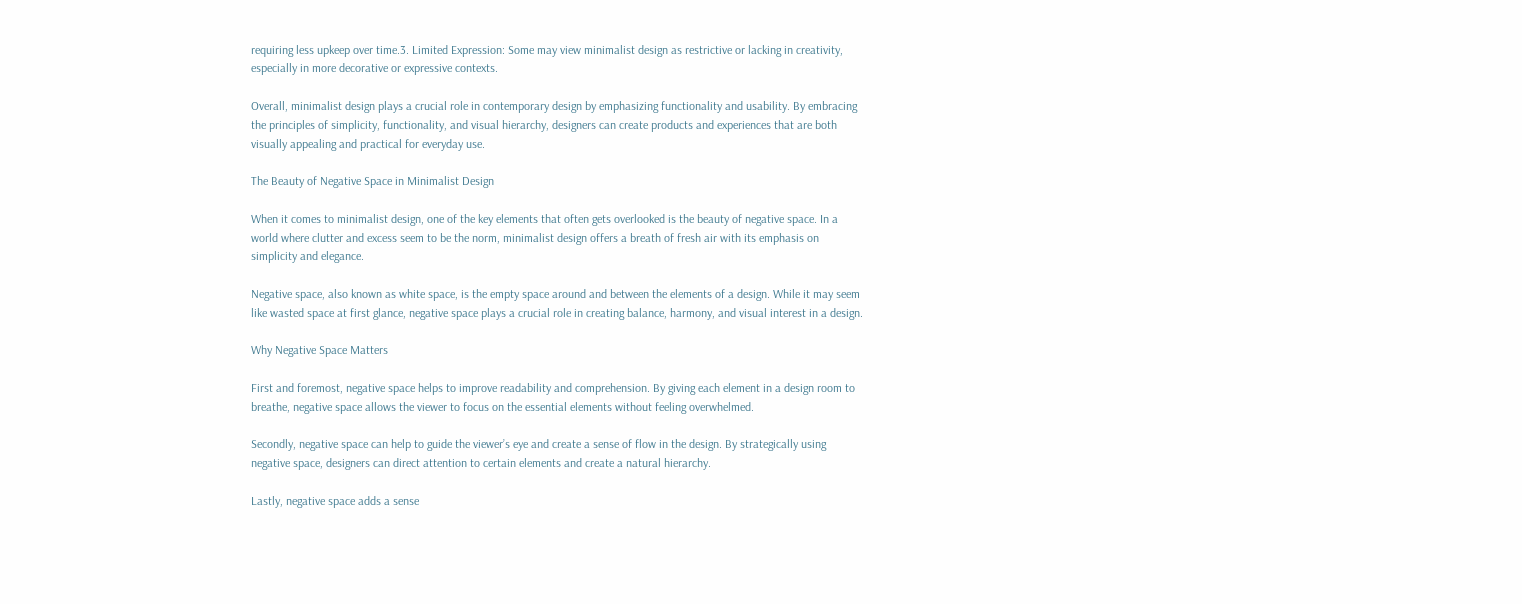requiring less upkeep over time.3. Limited Expression: Some may view minimalist design as restrictive or lacking in creativity, especially in more decorative or expressive contexts.

Overall, minimalist design plays a crucial role in contemporary design by emphasizing functionality and usability. By embracing the principles of simplicity, functionality, and visual hierarchy, designers can create products and experiences that are both visually appealing and practical for everyday use.

The Beauty of Negative Space in Minimalist Design

When it comes to minimalist design, one of the key elements that often gets overlooked is the beauty of negative space. In a world where clutter and excess seem to be the norm, minimalist design offers a breath of fresh air with its emphasis on simplicity and elegance.

Negative space, also known as white space, is the empty space around and between the elements of a design. While it may seem like wasted space at first glance, negative space plays a crucial role in creating balance, harmony, and visual interest in a design.

Why Negative Space Matters

First and foremost, negative space helps to improve readability and comprehension. By giving each element in a design room to breathe, negative space allows the viewer to focus on the essential elements without feeling overwhelmed.

Secondly, negative space can help to guide the viewer’s eye and create a sense of flow in the design. By strategically using negative space, designers can direct attention to certain elements and create a natural hierarchy.

Lastly, negative space adds a sense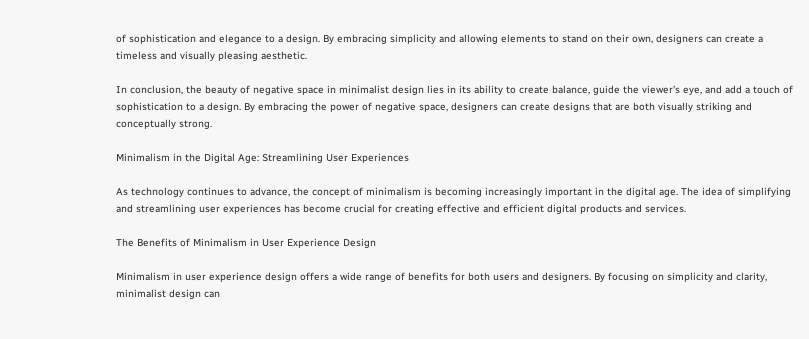of sophistication and elegance to a design. By embracing simplicity and allowing elements to stand on their own, designers can create a timeless and visually pleasing aesthetic.

In conclusion, the beauty of negative space in minimalist design lies in its ability to create balance, guide the viewer’s eye, and add a touch of sophistication to a design. By embracing the power of negative space, designers can create designs that are both visually striking and conceptually strong.

Minimalism in the Digital Age: Streamlining User Experiences

As technology continues to advance, the concept of minimalism is becoming increasingly important in the digital age. The idea of simplifying and streamlining user experiences has become crucial for creating effective and efficient digital products and services.

The Benefits of Minimalism in User Experience Design

Minimalism in user experience design offers a wide range of benefits for both users and designers. By focusing on simplicity and clarity, minimalist design can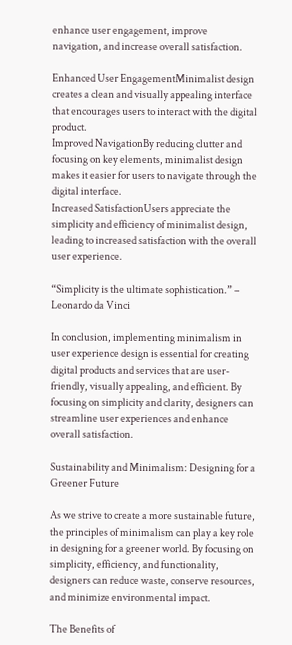enhance user engagement, improve navigation, and increase overall satisfaction.

Enhanced User EngagementMinimalist design creates a clean and visually appealing interface that encourages users to interact with the digital product.
Improved NavigationBy reducing clutter and focusing on key elements, minimalist design makes it easier for users to navigate through the digital interface.
Increased SatisfactionUsers appreciate the simplicity and efficiency of minimalist design, leading to increased satisfaction with the overall user experience.

“Simplicity is the ultimate sophistication.” – Leonardo da Vinci

In conclusion, implementing minimalism in user experience design is essential for creating digital products and services that are user-friendly, visually appealing, and efficient. By focusing on simplicity and clarity, designers can streamline user experiences and enhance overall satisfaction.

Sustainability and Minimalism: Designing for a Greener Future

As we strive to create a more sustainable future, the principles of minimalism can play a key role in designing for a greener world. By focusing on simplicity, efficiency, and functionality, designers can reduce waste, conserve resources, and minimize environmental impact.

The Benefits of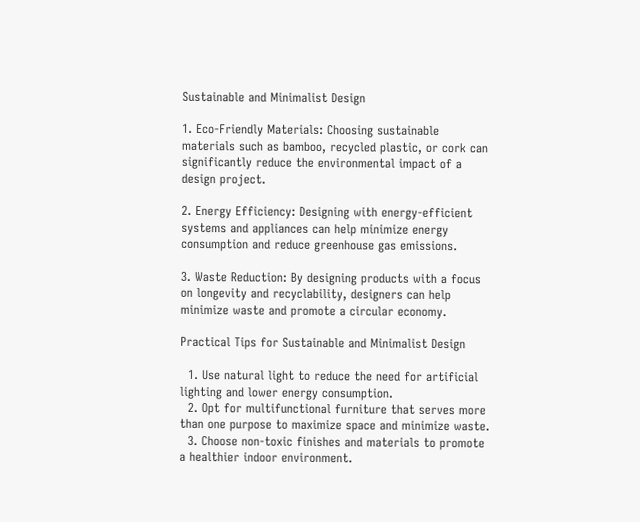Sustainable and Minimalist Design

1. Eco-Friendly Materials: Choosing sustainable materials such as bamboo, recycled plastic, or cork can significantly reduce the environmental impact of a design project.

2. Energy Efficiency: Designing with energy-efficient systems and appliances can help minimize energy consumption and reduce greenhouse gas emissions.

3. Waste Reduction: By designing products with a focus on longevity and recyclability, designers can help minimize waste and promote a circular economy.

Practical Tips for Sustainable and Minimalist Design

  1. Use natural light to reduce the need for artificial lighting and lower energy consumption.
  2. Opt for multifunctional furniture that serves more than one purpose to maximize space and minimize waste.
  3. Choose non-toxic finishes and materials to promote a healthier indoor environment.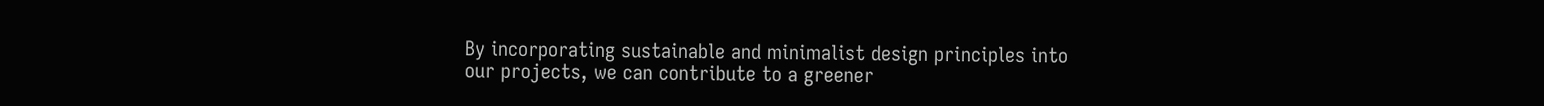By incorporating sustainable and minimalist design principles into our projects, we can contribute to a greener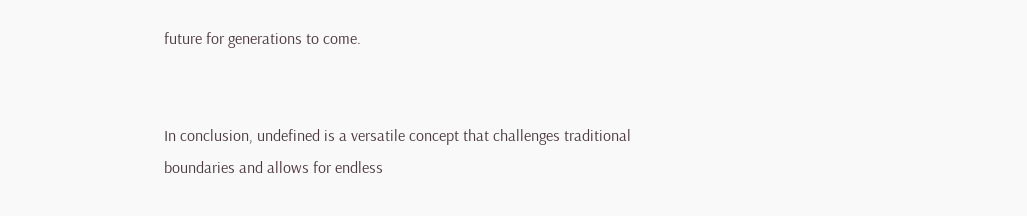future for generations to come.


In conclusion, undefined is a versatile concept that challenges traditional boundaries and allows for endless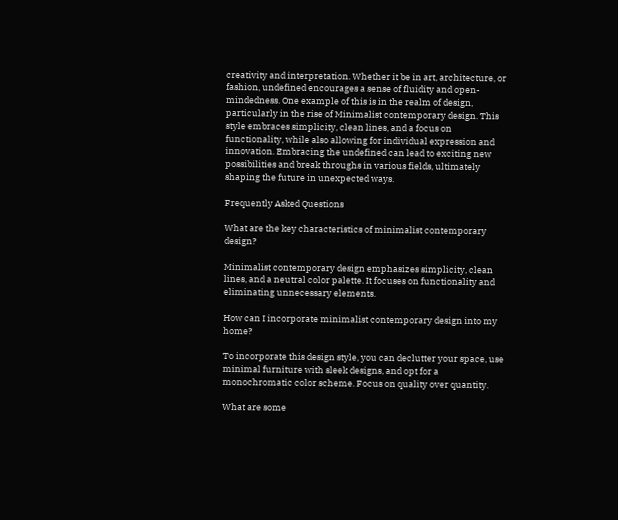creativity and interpretation. Whether it be in art, architecture, or fashion, undefined encourages a sense of fluidity and open-mindedness. One example of this is in the realm of design, particularly in the rise of Minimalist contemporary design. This style embraces simplicity, clean lines, and a focus on functionality, while also allowing for individual expression and innovation. Embracing the undefined can lead to exciting new possibilities and break throughs in various fields, ultimately shaping the future in unexpected ways.

Frequently Asked Questions

What are the key characteristics of minimalist contemporary design?

Minimalist contemporary design emphasizes simplicity, clean lines, and a neutral color palette. It focuses on functionality and eliminating unnecessary elements.

How can I incorporate minimalist contemporary design into my home?

To incorporate this design style, you can declutter your space, use minimal furniture with sleek designs, and opt for a monochromatic color scheme. Focus on quality over quantity.

What are some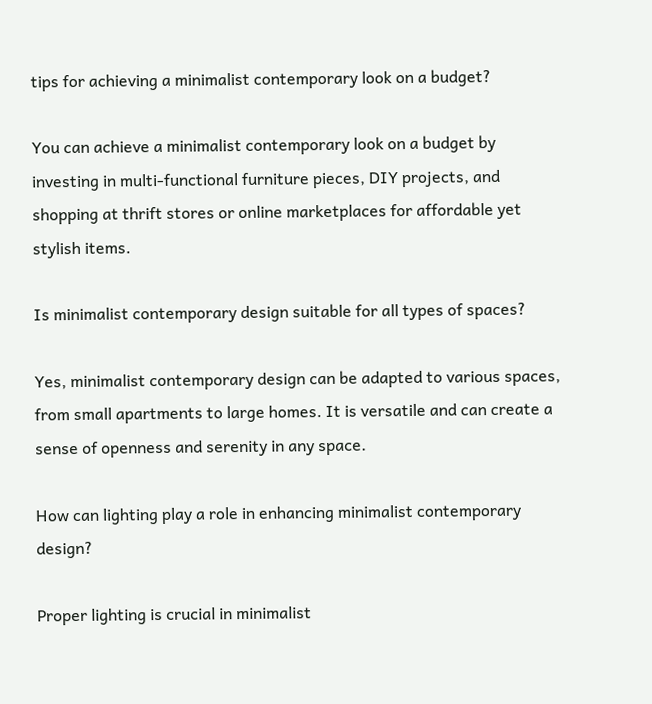tips for achieving a minimalist contemporary look on a budget?

You can achieve a minimalist contemporary look on a budget by investing in multi-functional furniture pieces, DIY projects, and shopping at thrift stores or online marketplaces for affordable yet stylish items.

Is minimalist contemporary design suitable for all types of spaces?

Yes, minimalist contemporary design can be adapted to various spaces, from small apartments to large homes. It is versatile and can create a sense of openness and serenity in any space.

How can lighting play a role in enhancing minimalist contemporary design?

Proper lighting is crucial in minimalist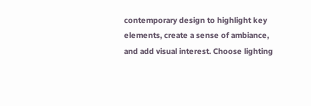contemporary design to highlight key elements, create a sense of ambiance, and add visual interest. Choose lighting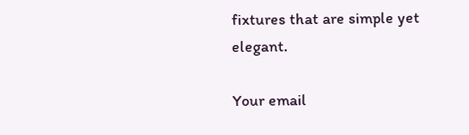fixtures that are simple yet elegant.

Your email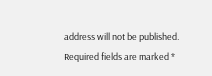address will not be published. Required fields are marked *